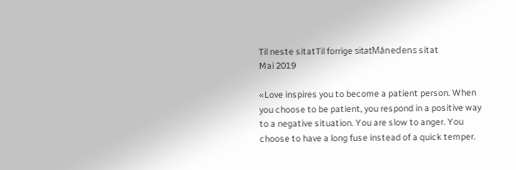Til neste sitatTil forrige sitatMånedens sitat
Mai 2019

«Love inspires you to become a patient person. When you choose to be patient, you respond in a positive way to a negative situation. You are slow to anger. You choose to have a long fuse instead of a quick temper.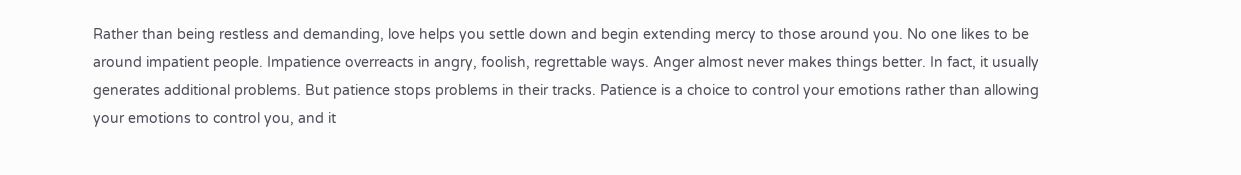Rather than being restless and demanding, love helps you settle down and begin extending mercy to those around you. No one likes to be around impatient people. Impatience overreacts in angry, foolish, regrettable ways. Anger almost never makes things better. In fact, it usually generates additional problems. But patience stops problems in their tracks. Patience is a choice to control your emotions rather than allowing your emotions to control you, and it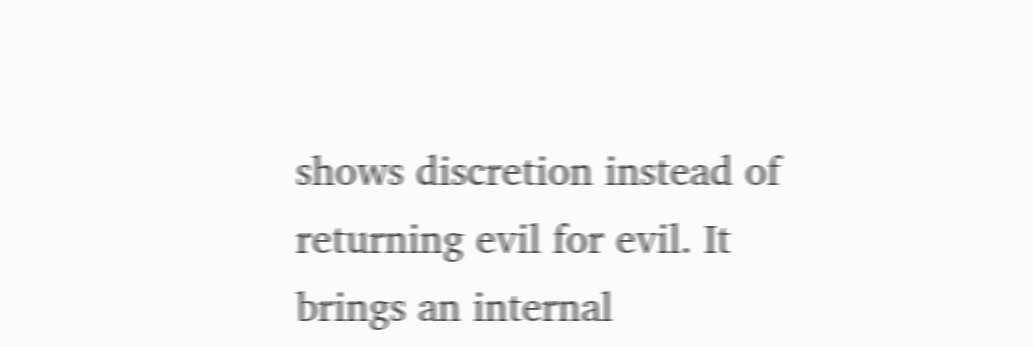shows discretion instead of returning evil for evil. It brings an internal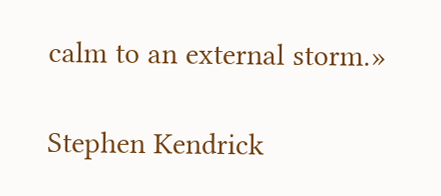calm to an external storm.»

Stephen Kendrick